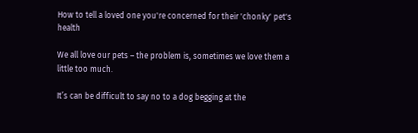How to tell a loved one you're concerned for their 'chonky' pet's health

We all love our pets – the problem is, sometimes we love them a little too much.

It’s can be difficult to say no to a dog begging at the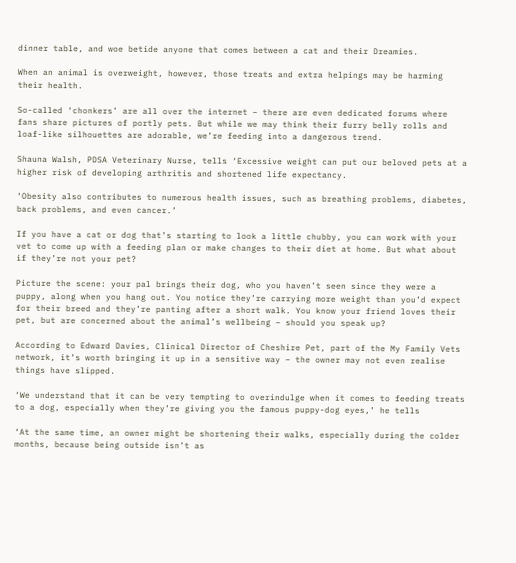dinner table, and woe betide anyone that comes between a cat and their Dreamies.

When an animal is overweight, however, those treats and extra helpings may be harming their health.

So-called ‘chonkers’ are all over the internet – there are even dedicated forums where fans share pictures of portly pets. But while we may think their furry belly rolls and loaf-like silhouettes are adorable, we’re feeding into a dangerous trend.

Shauna Walsh, PDSA Veterinary Nurse, tells ‘Excessive weight can put our beloved pets at a higher risk of developing arthritis and shortened life expectancy.

‘Obesity also contributes to numerous health issues, such as breathing problems, diabetes, back problems, and even cancer.’

If you have a cat or dog that’s starting to look a little chubby, you can work with your vet to come up with a feeding plan or make changes to their diet at home. But what about if they’re not your pet?

Picture the scene: your pal brings their dog, who you haven’t seen since they were a puppy, along when you hang out. You notice they’re carrying more weight than you’d expect for their breed and they’re panting after a short walk. You know your friend loves their pet, but are concerned about the animal’s wellbeing – should you speak up?

According to Edward Davies, Clinical Director of Cheshire Pet, part of the My Family Vets network, it’s worth bringing it up in a sensitive way – the owner may not even realise things have slipped.

‘We understand that it can be very tempting to overindulge when it comes to feeding treats to a dog, especially when they’re giving you the famous puppy-dog eyes,’ he tells

‘At the same time, an owner might be shortening their walks, especially during the colder months, because being outside isn’t as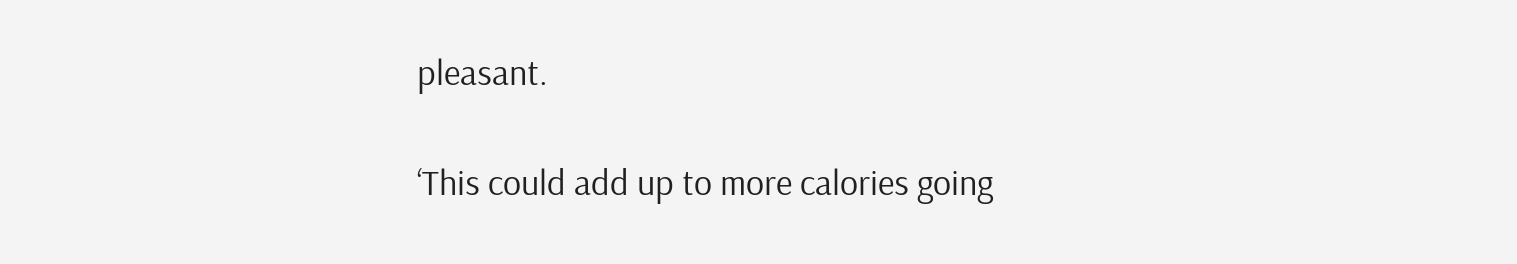pleasant.

‘This could add up to more calories going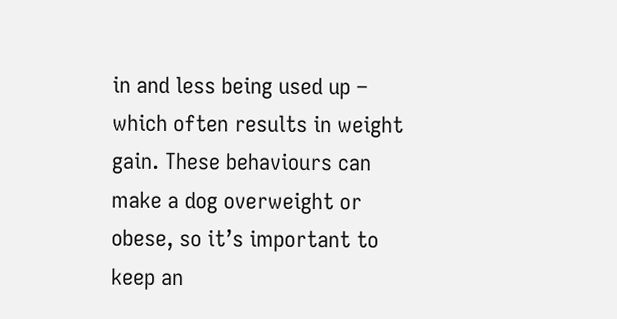in and less being used up – which often results in weight gain. These behaviours can make a dog overweight or obese, so it’s important to keep an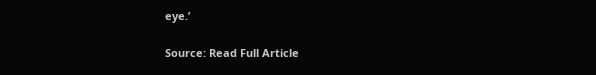eye.’

Source: Read Full Article